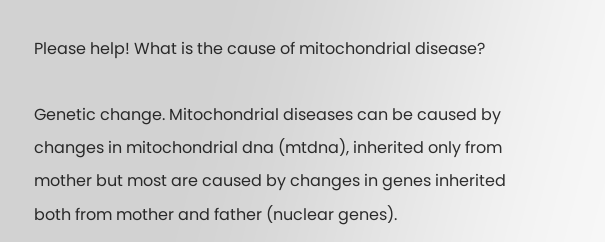Please help! What is the cause of mitochondrial disease?

Genetic change. Mitochondrial diseases can be caused by changes in mitochondrial dna (mtdna), inherited only from mother but most are caused by changes in genes inherited both from mother and father (nuclear genes).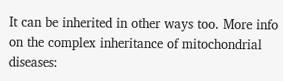It can be inherited in other ways too. More info on the complex inheritance of mitochondrial diseases: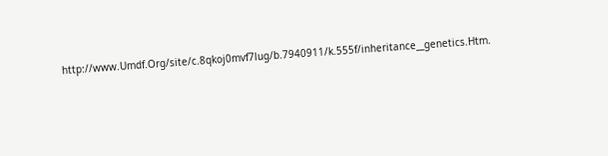http://www.Umdf.Org/site/c.8qkoj0mvf7lug/b.7940911/k.555f/inheritance__genetics.Htm.